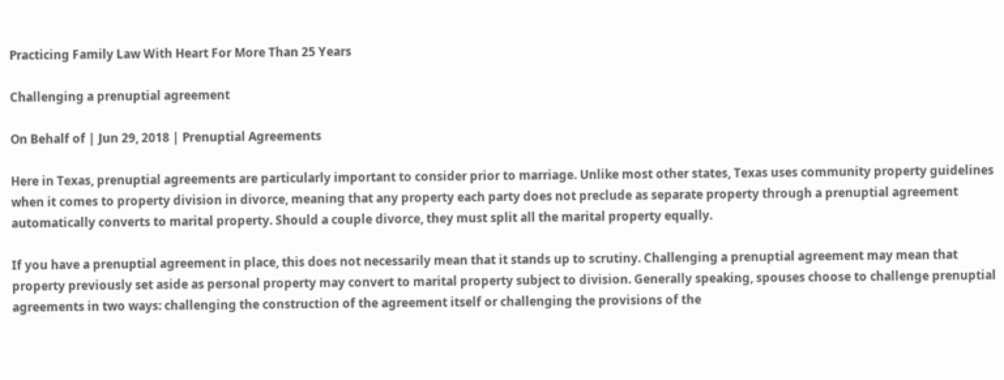Practicing Family Law With Heart For More Than 25 Years

Challenging a prenuptial agreement

On Behalf of | Jun 29, 2018 | Prenuptial Agreements

Here in Texas, prenuptial agreements are particularly important to consider prior to marriage. Unlike most other states, Texas uses community property guidelines when it comes to property division in divorce, meaning that any property each party does not preclude as separate property through a prenuptial agreement automatically converts to marital property. Should a couple divorce, they must split all the marital property equally.

If you have a prenuptial agreement in place, this does not necessarily mean that it stands up to scrutiny. Challenging a prenuptial agreement may mean that property previously set aside as personal property may convert to marital property subject to division. Generally speaking, spouses choose to challenge prenuptial agreements in two ways: challenging the construction of the agreement itself or challenging the provisions of the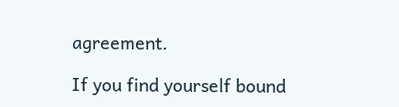agreement.

If you find yourself bound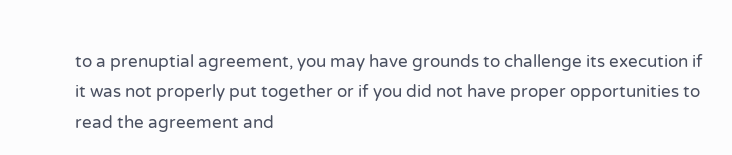to a prenuptial agreement, you may have grounds to challenge its execution if it was not properly put together or if you did not have proper opportunities to read the agreement and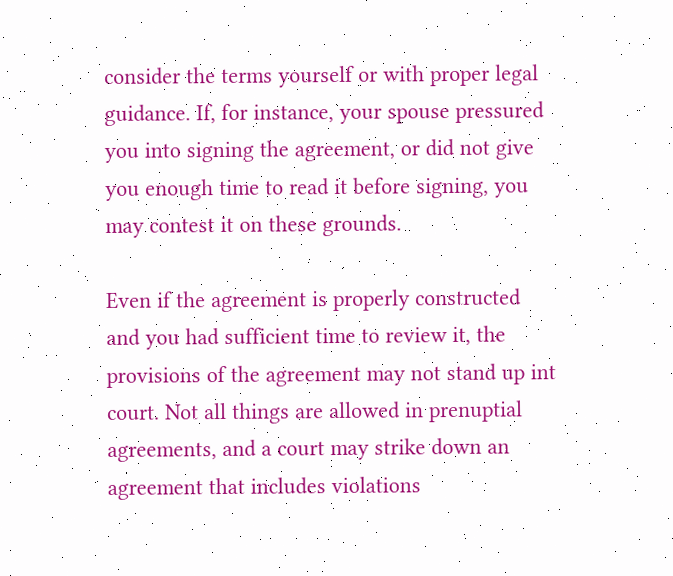consider the terms yourself or with proper legal guidance. If, for instance, your spouse pressured you into signing the agreement, or did not give you enough time to read it before signing, you may contest it on these grounds.

Even if the agreement is properly constructed and you had sufficient time to review it, the provisions of the agreement may not stand up int court. Not all things are allowed in prenuptial agreements, and a court may strike down an agreement that includes violations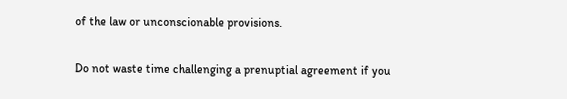of the law or unconscionable provisions.

Do not waste time challenging a prenuptial agreement if you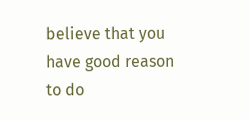believe that you have good reason to do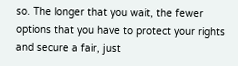so. The longer that you wait, the fewer options that you have to protect your rights and secure a fair, just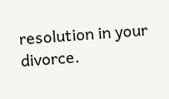resolution in your divorce.